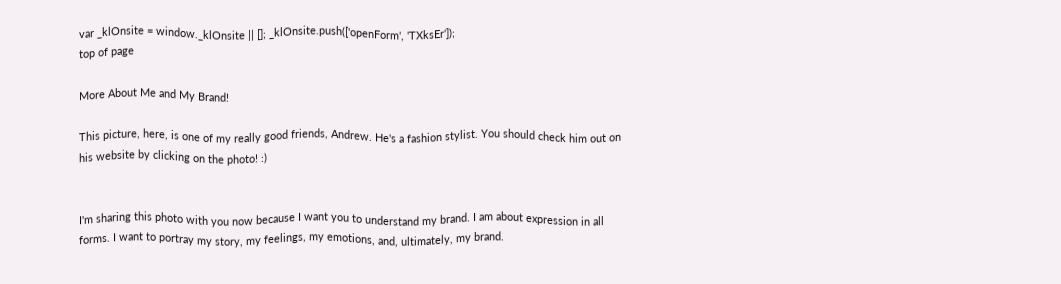var _klOnsite = window._klOnsite || []; _klOnsite.push(['openForm', 'TXksEr']);
top of page

More About Me and My Brand!

This picture, here, is one of my really good friends, Andrew. He's a fashion stylist. You should check him out on his website by clicking on the photo! :)


I'm sharing this photo with you now because I want you to understand my brand. I am about expression in all forms. I want to portray my story, my feelings, my emotions, and, ultimately, my brand.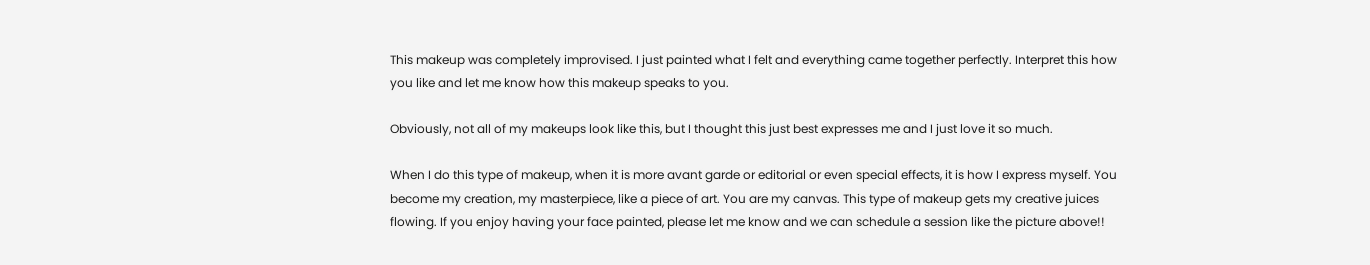This makeup was completely improvised. I just painted what I felt and everything came together perfectly. Interpret this how you like and let me know how this makeup speaks to you.

Obviously, not all of my makeups look like this, but I thought this just best expresses me and I just love it so much.

When I do this type of makeup, when it is more avant garde or editorial or even special effects, it is how I express myself. You become my creation, my masterpiece, like a piece of art. You are my canvas. This type of makeup gets my creative juices flowing. If you enjoy having your face painted, please let me know and we can schedule a session like the picture above!!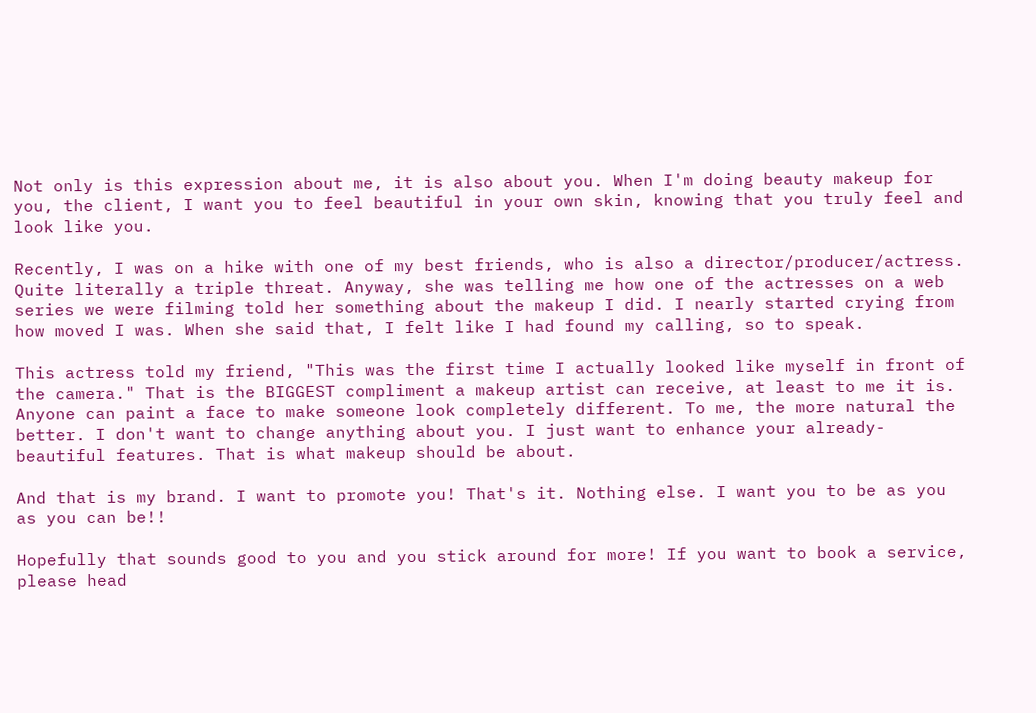Not only is this expression about me, it is also about you. When I'm doing beauty makeup for you, the client, I want you to feel beautiful in your own skin, knowing that you truly feel and look like you.

Recently, I was on a hike with one of my best friends, who is also a director/producer/actress. Quite literally a triple threat. Anyway, she was telling me how one of the actresses on a web series we were filming told her something about the makeup I did. I nearly started crying from how moved I was. When she said that, I felt like I had found my calling, so to speak.

This actress told my friend, "This was the first time I actually looked like myself in front of the camera." That is the BIGGEST compliment a makeup artist can receive, at least to me it is. Anyone can paint a face to make someone look completely different. To me, the more natural the better. I don't want to change anything about you. I just want to enhance your already-beautiful features. That is what makeup should be about.

And that is my brand. I want to promote you! That's it. Nothing else. I want you to be as you as you can be!!

Hopefully that sounds good to you and you stick around for more! If you want to book a service, please head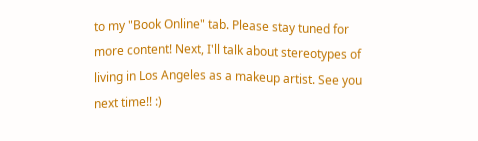to my "Book Online" tab. Please stay tuned for more content! Next, I'll talk about stereotypes of living in Los Angeles as a makeup artist. See you next time!! :)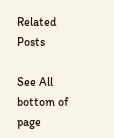Related Posts

See All
bottom of page